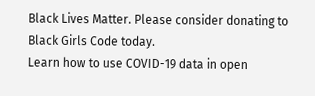Black Lives Matter. Please consider donating to Black Girls Code today.
Learn how to use COVID-19 data in open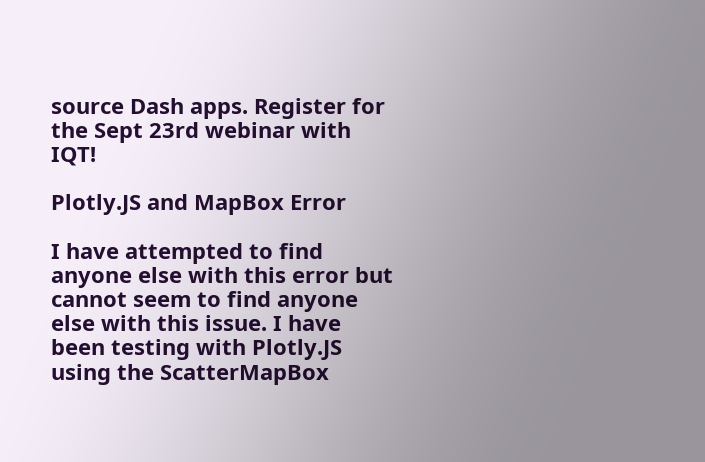source Dash apps. Register for the Sept 23rd webinar with IQT!

Plotly.JS and MapBox Error

I have attempted to find anyone else with this error but cannot seem to find anyone else with this issue. I have been testing with Plotly.JS using the ScatterMapBox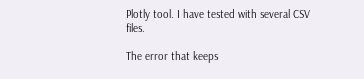Plotly tool. I have tested with several CSV files.

The error that keeps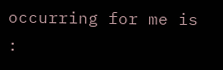occurring for me is :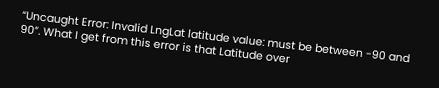“Uncaught Error: Invalid LngLat latitude value: must be between -90 and 90”. What I get from this error is that Latitude over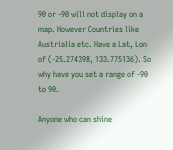90 or -90 will not display on a map. However Countries like Austrialia etc. Have a Lat, Lon of (-25.274398, 133.775136). So why have you set a range of -90 to 90.

Anyone who can shine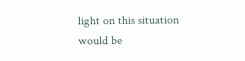light on this situation would be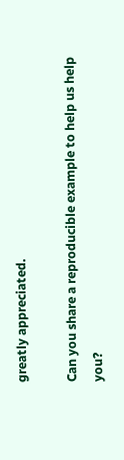greatly appreciated.

Can you share a reproducible example to help us help you?